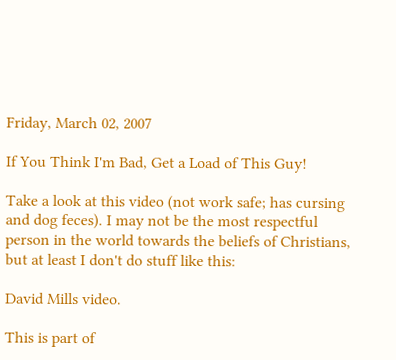Friday, March 02, 2007

If You Think I'm Bad, Get a Load of This Guy!

Take a look at this video (not work safe; has cursing and dog feces). I may not be the most respectful person in the world towards the beliefs of Christians, but at least I don't do stuff like this:

David Mills video.

This is part of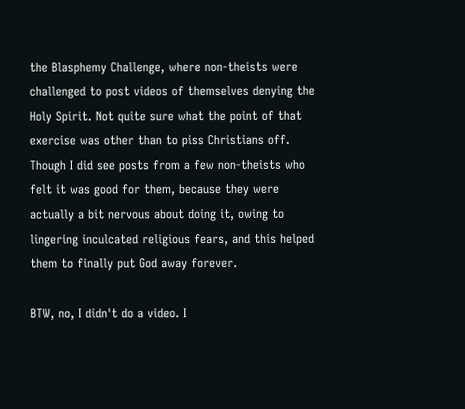the Blasphemy Challenge, where non-theists were challenged to post videos of themselves denying the Holy Spirit. Not quite sure what the point of that exercise was other than to piss Christians off. Though I did see posts from a few non-theists who felt it was good for them, because they were actually a bit nervous about doing it, owing to lingering inculcated religious fears, and this helped them to finally put God away forever.

BTW, no, I didn't do a video. I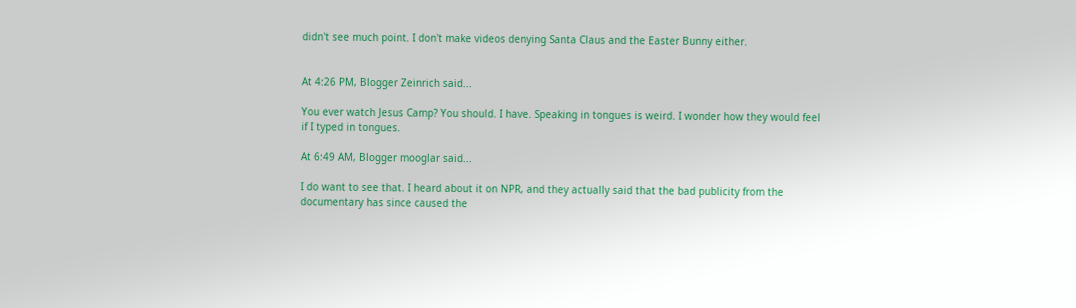didn't see much point. I don't make videos denying Santa Claus and the Easter Bunny either.


At 4:26 PM, Blogger Zeinrich said...

You ever watch Jesus Camp? You should. I have. Speaking in tongues is weird. I wonder how they would feel if I typed in tongues.

At 6:49 AM, Blogger mooglar said...

I do want to see that. I heard about it on NPR, and they actually said that the bad publicity from the documentary has since caused the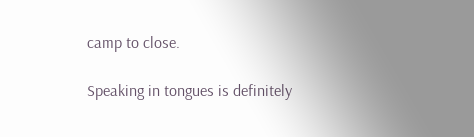camp to close.

Speaking in tongues is definitely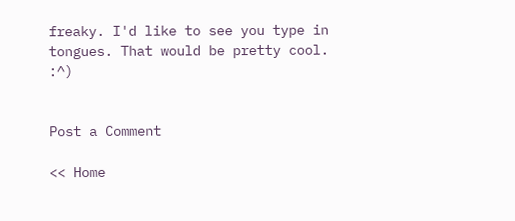freaky. I'd like to see you type in tongues. That would be pretty cool. :^)


Post a Comment

<< Home